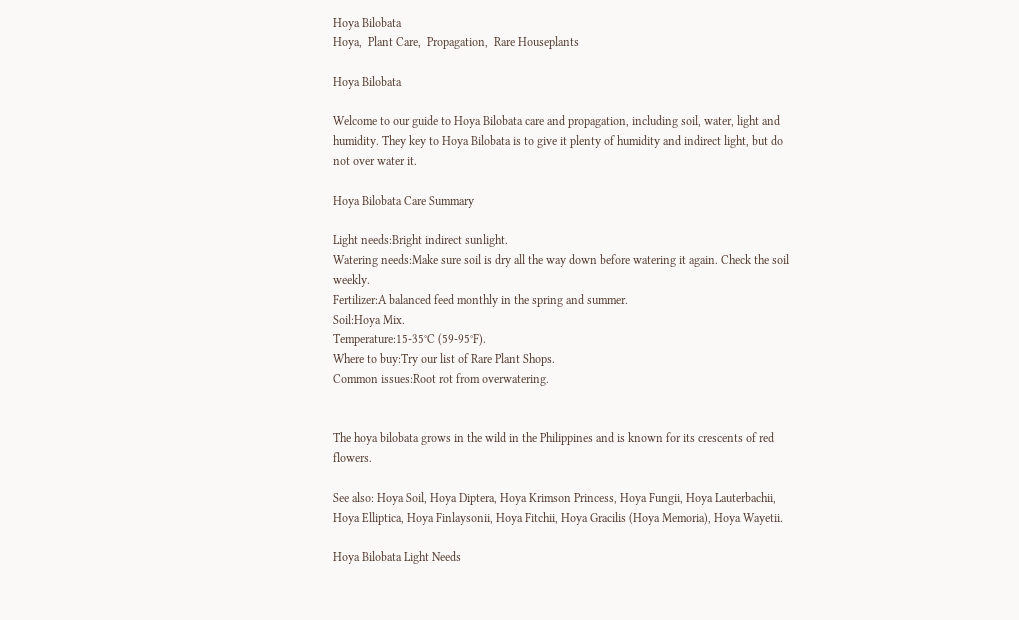Hoya Bilobata
Hoya,  Plant Care,  Propagation,  Rare Houseplants

Hoya Bilobata

Welcome to our guide to Hoya Bilobata care and propagation, including soil, water, light and humidity. They key to Hoya Bilobata is to give it plenty of humidity and indirect light, but do not over water it.

Hoya Bilobata Care Summary

Light needs:Bright indirect sunlight.
Watering needs:Make sure soil is dry all the way down before watering it again. Check the soil weekly.
Fertilizer:A balanced feed monthly in the spring and summer.
Soil:Hoya Mix.
Temperature:15-35°C (59-95°F).
Where to buy:Try our list of Rare Plant Shops.
Common issues:Root rot from overwatering.


The hoya bilobata grows in the wild in the Philippines and is known for its crescents of red flowers.

See also: Hoya Soil, Hoya Diptera, Hoya Krimson Princess, Hoya Fungii, Hoya Lauterbachii, Hoya Elliptica, Hoya Finlaysonii, Hoya Fitchii, Hoya Gracilis (Hoya Memoria), Hoya Wayetii.

Hoya Bilobata Light Needs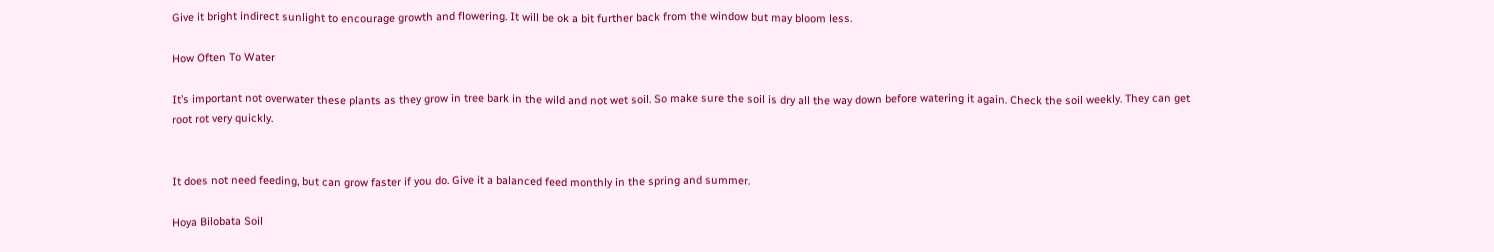Give it bright indirect sunlight to encourage growth and flowering. It will be ok a bit further back from the window but may bloom less.

How Often To Water

It’s important not overwater these plants as they grow in tree bark in the wild and not wet soil. So make sure the soil is dry all the way down before watering it again. Check the soil weekly. They can get root rot very quickly.


It does not need feeding, but can grow faster if you do. Give it a balanced feed monthly in the spring and summer.

Hoya Bilobata Soil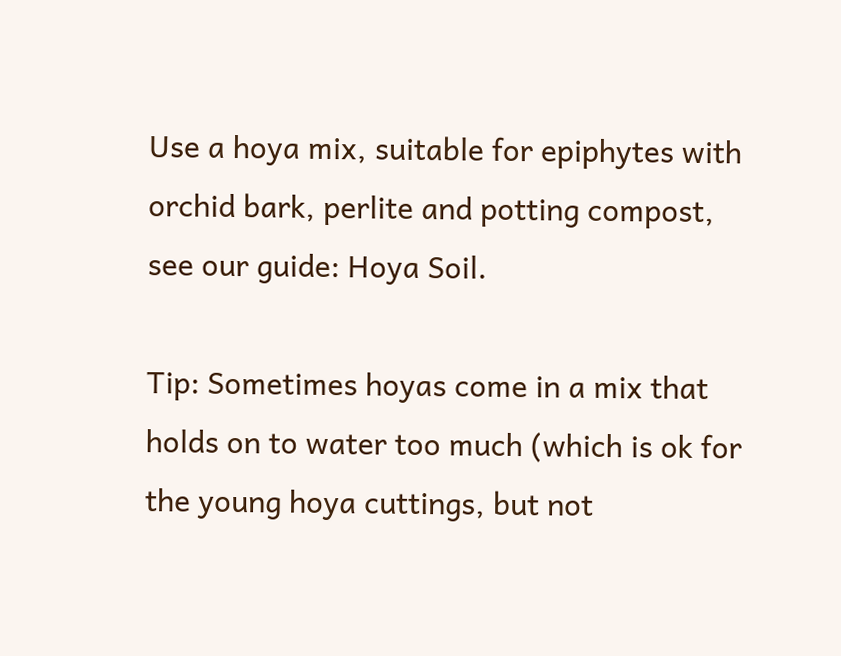Use a hoya mix, suitable for epiphytes with orchid bark, perlite and potting compost, see our guide: Hoya Soil.

Tip: Sometimes hoyas come in a mix that holds on to water too much (which is ok for the young hoya cuttings, but not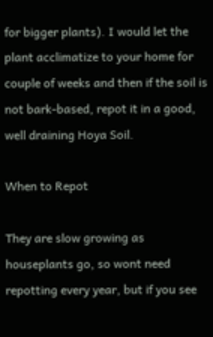for bigger plants). I would let the plant acclimatize to your home for couple of weeks and then if the soil is not bark-based, repot it in a good, well draining Hoya Soil.

When to Repot

They are slow growing as houseplants go, so wont need repotting every year, but if you see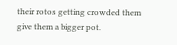their rotos getting crowded them give them a bigger pot.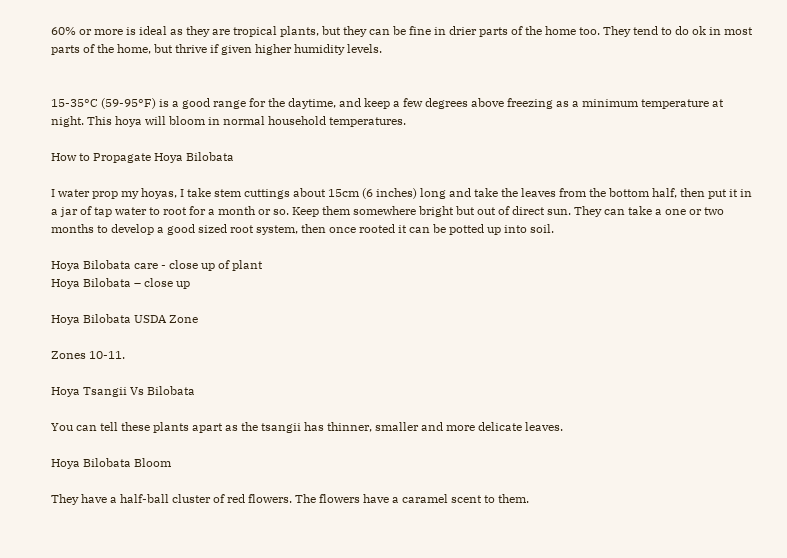60% or more is ideal as they are tropical plants, but they can be fine in drier parts of the home too. They tend to do ok in most parts of the home, but thrive if given higher humidity levels.


15-35°C (59-95°F) is a good range for the daytime, and keep a few degrees above freezing as a minimum temperature at night. This hoya will bloom in normal household temperatures.

How to Propagate Hoya Bilobata

I water prop my hoyas, I take stem cuttings about 15cm (6 inches) long and take the leaves from the bottom half, then put it in a jar of tap water to root for a month or so. Keep them somewhere bright but out of direct sun. They can take a one or two months to develop a good sized root system, then once rooted it can be potted up into soil.

Hoya Bilobata care - close up of plant
Hoya Bilobata – close up

Hoya Bilobata USDA Zone

Zones 10-11.

Hoya Tsangii Vs Bilobata

You can tell these plants apart as the tsangii has thinner, smaller and more delicate leaves.

Hoya Bilobata Bloom

They have a half-ball cluster of red flowers. The flowers have a caramel scent to them.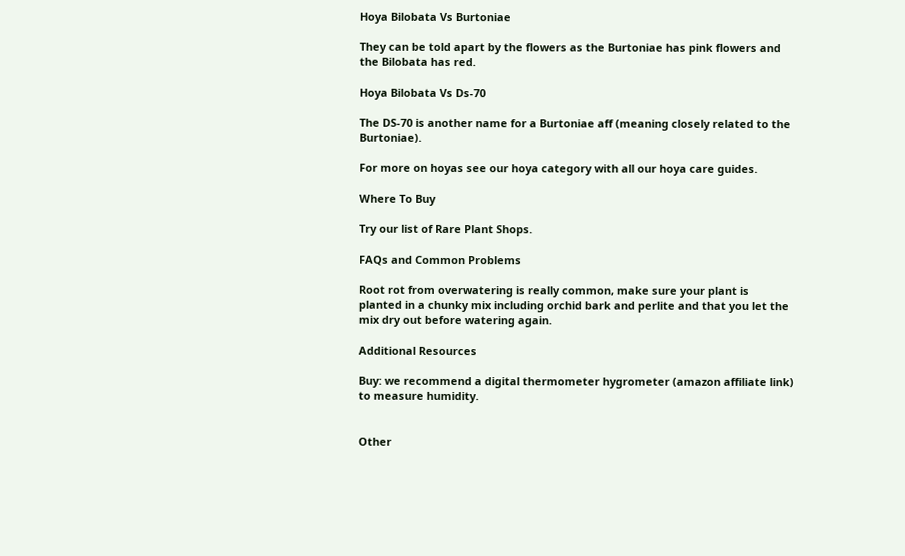Hoya Bilobata Vs Burtoniae

They can be told apart by the flowers as the Burtoniae has pink flowers and the Bilobata has red.

Hoya Bilobata Vs Ds-70

The DS-70 is another name for a Burtoniae aff (meaning closely related to the Burtoniae).

For more on hoyas see our hoya category with all our hoya care guides.

Where To Buy

Try our list of Rare Plant Shops.

FAQs and Common Problems

Root rot from overwatering is really common, make sure your plant is planted in a chunky mix including orchid bark and perlite and that you let the mix dry out before watering again.

Additional Resources

Buy: we recommend a digital thermometer hygrometer (amazon affiliate link) to measure humidity.


Other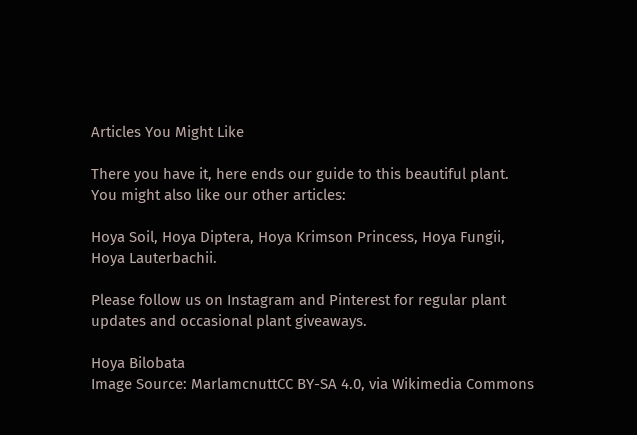Articles You Might Like

There you have it, here ends our guide to this beautiful plant. You might also like our other articles:

Hoya Soil, Hoya Diptera, Hoya Krimson Princess, Hoya Fungii, Hoya Lauterbachii.

Please follow us on Instagram and Pinterest for regular plant updates and occasional plant giveaways.

Hoya Bilobata
Image Source: MarlamcnuttCC BY-SA 4.0, via Wikimedia Commons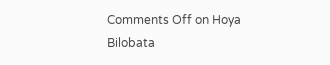Comments Off on Hoya Bilobata